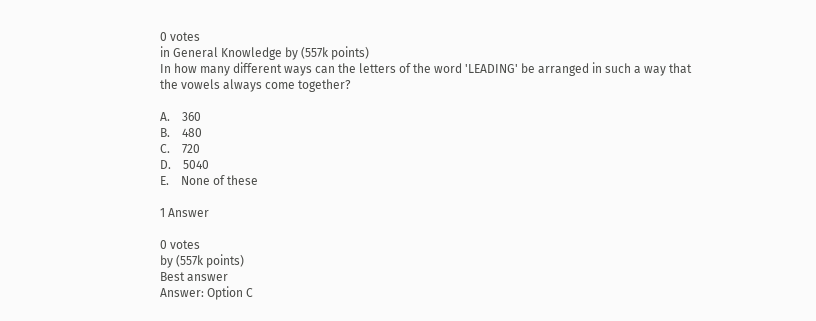0 votes
in General Knowledge by (557k points)
In how many different ways can the letters of the word 'LEADING' be arranged in such a way that the vowels always come together?

A.    360
B.    480
C.    720
D.    5040
E.    None of these

1 Answer

0 votes
by (557k points)
Best answer
Answer: Option C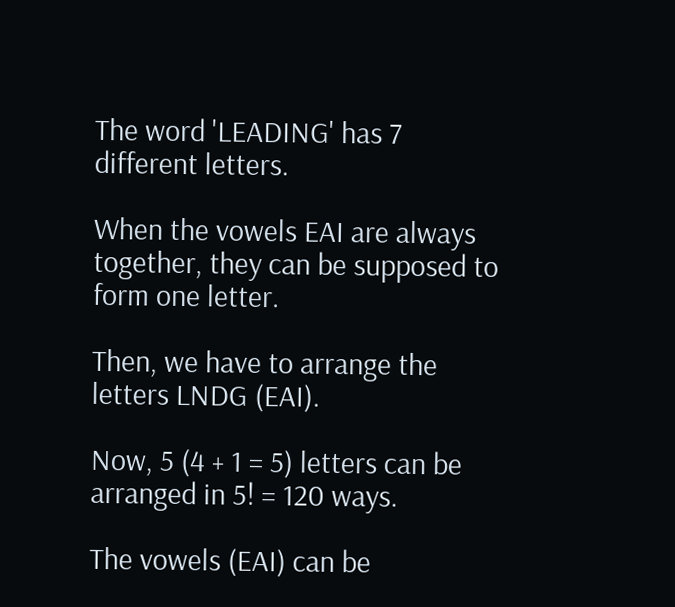The word 'LEADING' has 7 different letters.

When the vowels EAI are always together, they can be supposed to form one letter.

Then, we have to arrange the letters LNDG (EAI).

Now, 5 (4 + 1 = 5) letters can be arranged in 5! = 120 ways.

The vowels (EAI) can be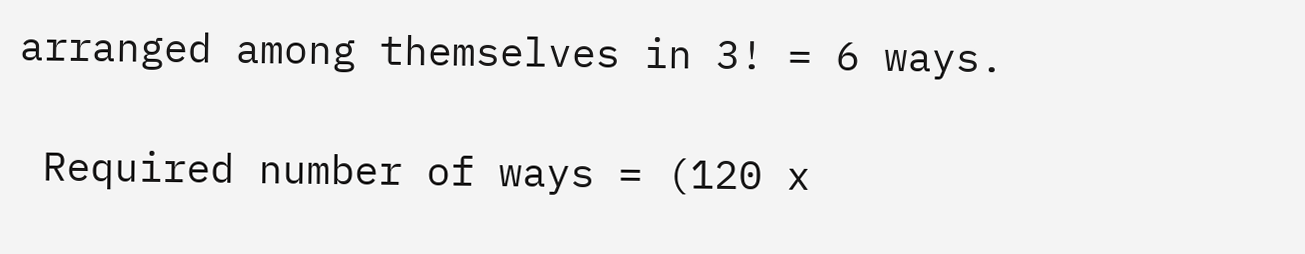arranged among themselves in 3! = 6 ways.

 Required number of ways = (120 x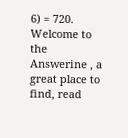6) = 720.
Welcome to the Answerine , a great place to find, read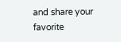and share your favorite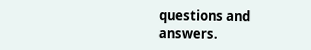questions and answers.